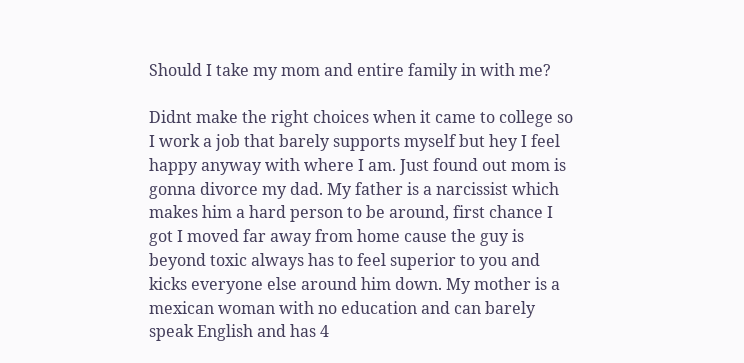Should I take my mom and entire family in with me?

Didnt make the right choices when it came to college so I work a job that barely supports myself but hey I feel happy anyway with where I am. Just found out mom is gonna divorce my dad. My father is a narcissist which makes him a hard person to be around, first chance I got I moved far away from home cause the guy is beyond toxic always has to feel superior to you and kicks everyone else around him down. My mother is a mexican woman with no education and can barely speak English and has 4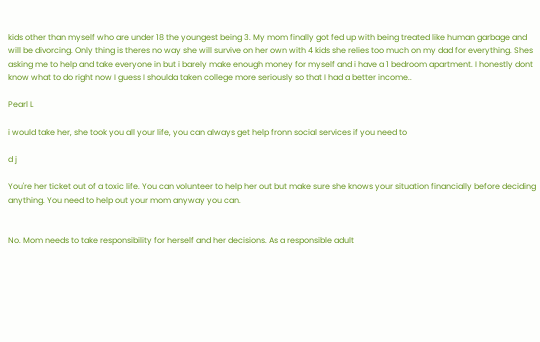kids other than myself who are under 18 the youngest being 3. My mom finally got fed up with being treated like human garbage and will be divorcing. Only thing is theres no way she will survive on her own with 4 kids she relies too much on my dad for everything. Shes asking me to help and take everyone in but i barely make enough money for myself and i have a 1 bedroom apartment. I honestly dont know what to do right now I guess I shoulda taken college more seriously so that I had a better income..

Pearl L

i would take her, she took you all your life, you can always get help fronn social services if you need to

d j

You're her ticket out of a toxic life. You can volunteer to help her out but make sure she knows your situation financially before deciding anything. You need to help out your mom anyway you can.


No. Mom needs to take responsibility for herself and her decisions. As a responsible adult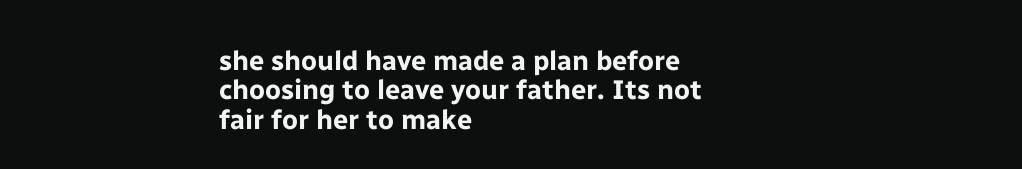she should have made a plan before choosing to leave your father. Its not fair for her to make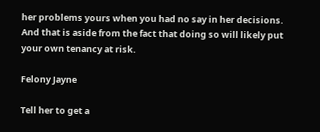her problems yours when you had no say in her decisions. And that is aside from the fact that doing so will likely put your own tenancy at risk.

Felony Jayne

Tell her to get a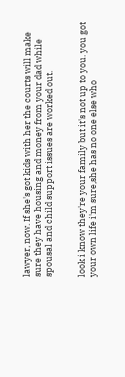lawyer, now. If she's got kids with her the courts will make sure they have housing and money from your dad while spousal and child support issues are worked out.


look i know they're your family but it's not up to you. you got your own life i'm sure,she has no one else who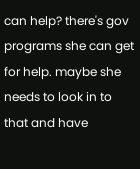can help? there's gov programs she can get for help. maybe she needs to look in to that and have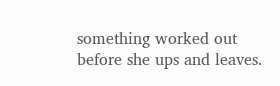something worked out before she ups and leaves.